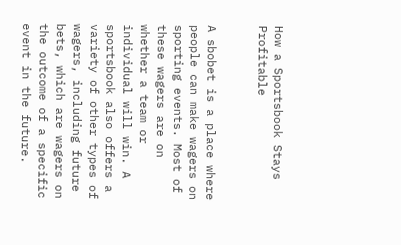How a Sportsbook Stays Profitable


A sbobet is a place where people can make wagers on sporting events. Most of these wagers are on whether a team or individual will win. A sportsbook also offers a variety of other types of wagers, including future bets, which are wagers on the outcome of a specific event in the future.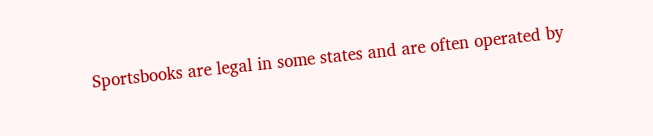Sportsbooks are legal in some states and are often operated by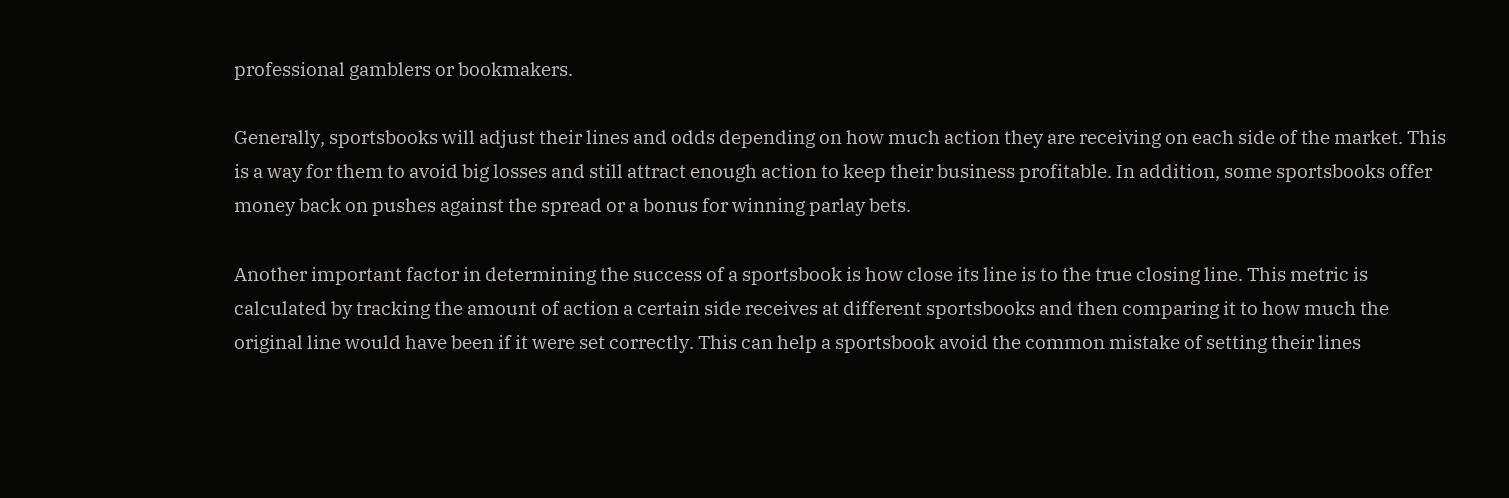professional gamblers or bookmakers.

Generally, sportsbooks will adjust their lines and odds depending on how much action they are receiving on each side of the market. This is a way for them to avoid big losses and still attract enough action to keep their business profitable. In addition, some sportsbooks offer money back on pushes against the spread or a bonus for winning parlay bets.

Another important factor in determining the success of a sportsbook is how close its line is to the true closing line. This metric is calculated by tracking the amount of action a certain side receives at different sportsbooks and then comparing it to how much the original line would have been if it were set correctly. This can help a sportsbook avoid the common mistake of setting their lines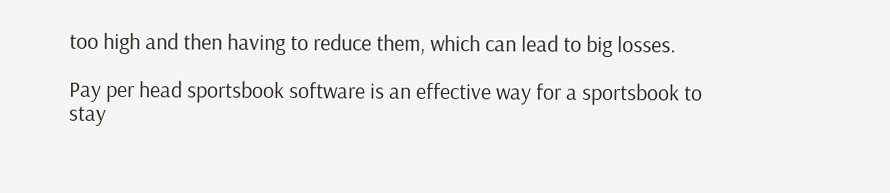too high and then having to reduce them, which can lead to big losses.

Pay per head sportsbook software is an effective way for a sportsbook to stay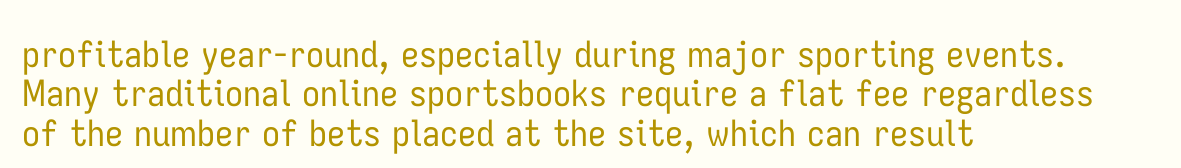profitable year-round, especially during major sporting events. Many traditional online sportsbooks require a flat fee regardless of the number of bets placed at the site, which can result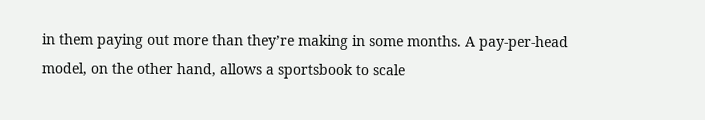in them paying out more than they’re making in some months. A pay-per-head model, on the other hand, allows a sportsbook to scale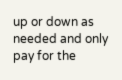up or down as needed and only pay for the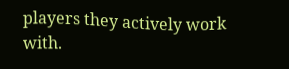players they actively work with.